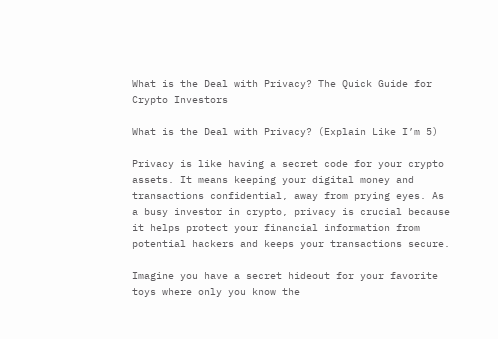What is the Deal with Privacy? The Quick Guide for Crypto Investors

What is the Deal with Privacy? (Explain Like I’m 5)

Privacy is like having a secret code for your crypto assets. It means keeping your digital money and transactions confidential, away from prying eyes. As a busy investor in crypto, privacy is crucial because it helps protect your financial information from potential hackers and keeps your transactions secure.

Imagine you have a secret hideout for your favorite toys where only you know the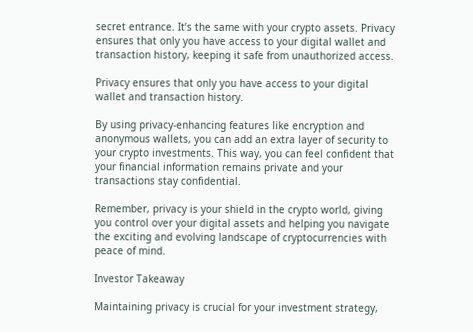secret entrance. It’s the same with your crypto assets. Privacy ensures that only you have access to your digital wallet and transaction history, keeping it safe from unauthorized access.

Privacy ensures that only you have access to your digital wallet and transaction history.

By using privacy-enhancing features like encryption and anonymous wallets, you can add an extra layer of security to your crypto investments. This way, you can feel confident that your financial information remains private and your transactions stay confidential.

Remember, privacy is your shield in the crypto world, giving you control over your digital assets and helping you navigate the exciting and evolving landscape of cryptocurrencies with peace of mind.

Investor Takeaway

Maintaining privacy is crucial for your investment strategy,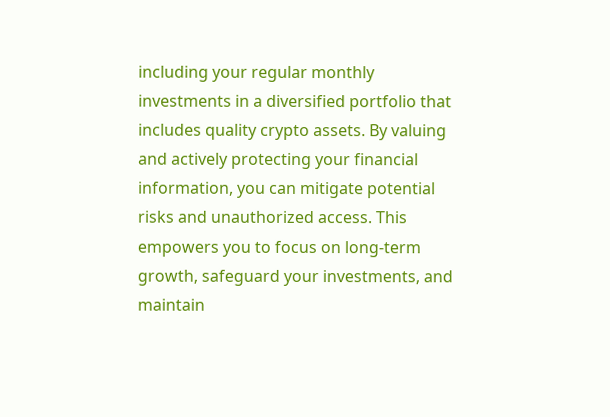including your regular monthly investments in a diversified portfolio that includes quality crypto assets. By valuing and actively protecting your financial information, you can mitigate potential risks and unauthorized access. This empowers you to focus on long-term growth, safeguard your investments, and maintain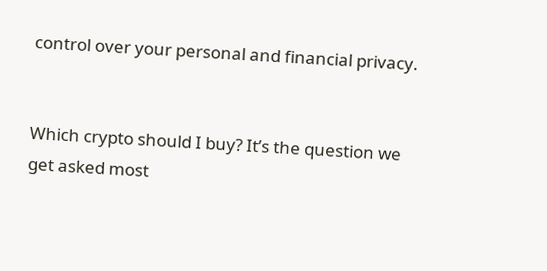control over your personal and financial privacy.


Which crypto should I buy? It’s the question we get asked most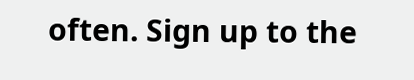often. Sign up to the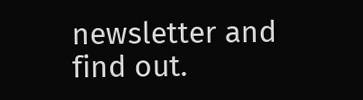newsletter and find out.